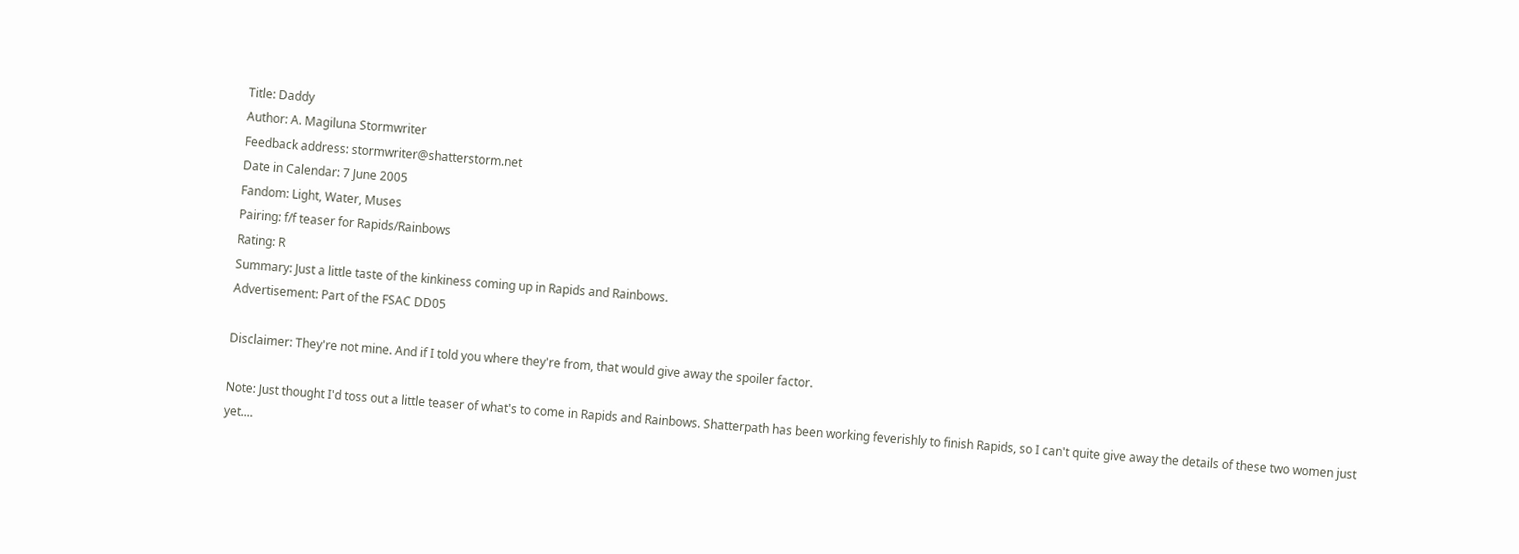Title: Daddy
Author: A. Magiluna Stormwriter
Feedback address: stormwriter@shatterstorm.net
Date in Calendar: 7 June 2005
Fandom: Light, Water, Muses
Pairing: f/f teaser for Rapids/Rainbows
Rating: R
Summary: Just a little taste of the kinkiness coming up in Rapids and Rainbows.
Advertisement: Part of the FSAC DD05

Disclaimer: They're not mine. And if I told you where they're from, that would give away the spoiler factor.

Note: Just thought I'd toss out a little teaser of what's to come in Rapids and Rainbows. Shatterpath has been working feverishly to finish Rapids, so I can't quite give away the details of these two women just yet....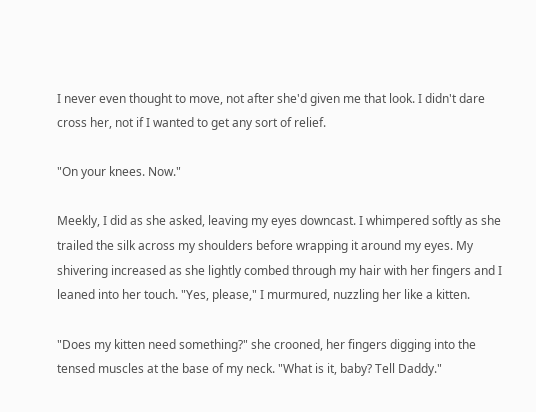I never even thought to move, not after she'd given me that look. I didn't dare cross her, not if I wanted to get any sort of relief.

"On your knees. Now."

Meekly, I did as she asked, leaving my eyes downcast. I whimpered softly as she trailed the silk across my shoulders before wrapping it around my eyes. My shivering increased as she lightly combed through my hair with her fingers and I leaned into her touch. "Yes, please," I murmured, nuzzling her like a kitten.

"Does my kitten need something?" she crooned, her fingers digging into the tensed muscles at the base of my neck. "What is it, baby? Tell Daddy."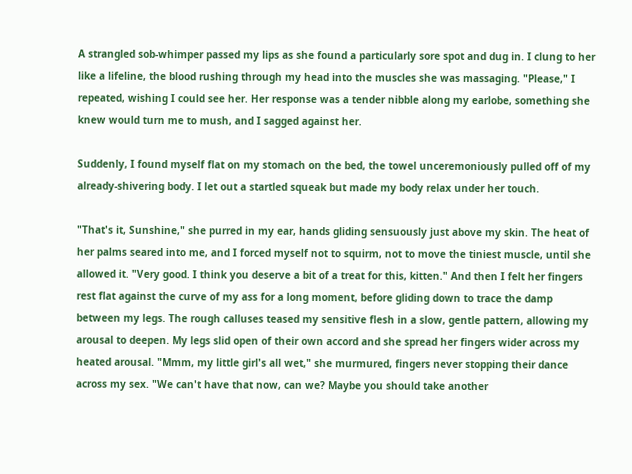A strangled sob-whimper passed my lips as she found a particularly sore spot and dug in. I clung to her like a lifeline, the blood rushing through my head into the muscles she was massaging. "Please," I repeated, wishing I could see her. Her response was a tender nibble along my earlobe, something she knew would turn me to mush, and I sagged against her.

Suddenly, I found myself flat on my stomach on the bed, the towel unceremoniously pulled off of my already-shivering body. I let out a startled squeak but made my body relax under her touch.

"That's it, Sunshine," she purred in my ear, hands gliding sensuously just above my skin. The heat of her palms seared into me, and I forced myself not to squirm, not to move the tiniest muscle, until she allowed it. "Very good. I think you deserve a bit of a treat for this, kitten." And then I felt her fingers rest flat against the curve of my ass for a long moment, before gliding down to trace the damp between my legs. The rough calluses teased my sensitive flesh in a slow, gentle pattern, allowing my arousal to deepen. My legs slid open of their own accord and she spread her fingers wider across my heated arousal. "Mmm, my little girl's all wet," she murmured, fingers never stopping their dance across my sex. "We can't have that now, can we? Maybe you should take another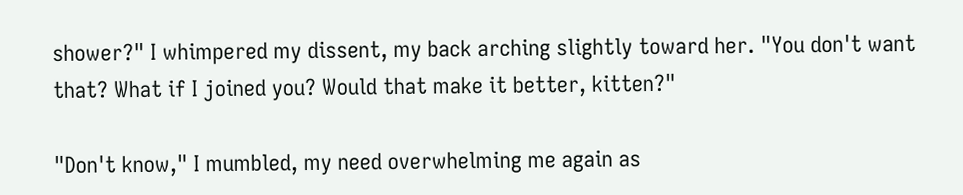shower?" I whimpered my dissent, my back arching slightly toward her. "You don't want that? What if I joined you? Would that make it better, kitten?"

"Don't know," I mumbled, my need overwhelming me again as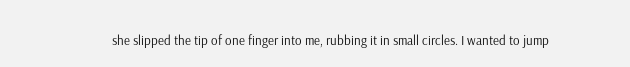she slipped the tip of one finger into me, rubbing it in small circles. I wanted to jump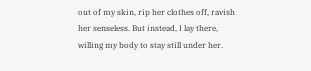out of my skin, rip her clothes off, ravish her senseless. But instead, I lay there, willing my body to stay still under her.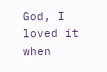God, I loved it when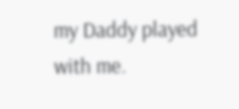my Daddy played with me.